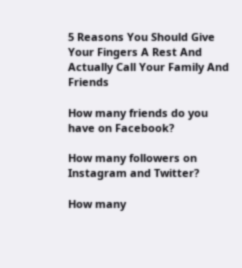5 Reasons You Should Give Your Fingers A Rest And Actually Call Your Family And Friends

How many friends do you have on Facebook?

How many followers on Instagram and Twitter?

How many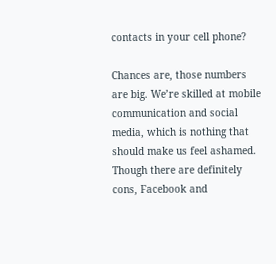contacts in your cell phone?

Chances are, those numbers are big. We’re skilled at mobile communication and social media, which is nothing that should make us feel ashamed. Though there are definitely cons, Facebook and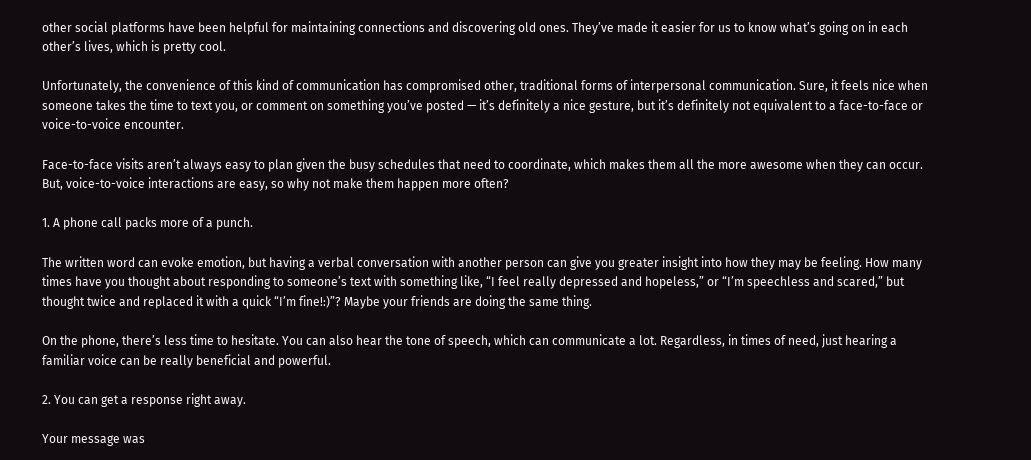other social platforms have been helpful for maintaining connections and discovering old ones. They’ve made it easier for us to know what’s going on in each other’s lives, which is pretty cool.

Unfortunately, the convenience of this kind of communication has compromised other, traditional forms of interpersonal communication. Sure, it feels nice when someone takes the time to text you, or comment on something you’ve posted — it’s definitely a nice gesture, but it’s definitely not equivalent to a face-to-face or voice-to-voice encounter.

Face-to-face visits aren’t always easy to plan given the busy schedules that need to coordinate, which makes them all the more awesome when they can occur. But, voice-to-voice interactions are easy, so why not make them happen more often?

1. A phone call packs more of a punch.

The written word can evoke emotion, but having a verbal conversation with another person can give you greater insight into how they may be feeling. How many times have you thought about responding to someone’s text with something like, “I feel really depressed and hopeless,” or “I’m speechless and scared,” but thought twice and replaced it with a quick “I’m fine!:)”? Maybe your friends are doing the same thing.

On the phone, there’s less time to hesitate. You can also hear the tone of speech, which can communicate a lot. Regardless, in times of need, just hearing a familiar voice can be really beneficial and powerful.

2. You can get a response right away.

Your message was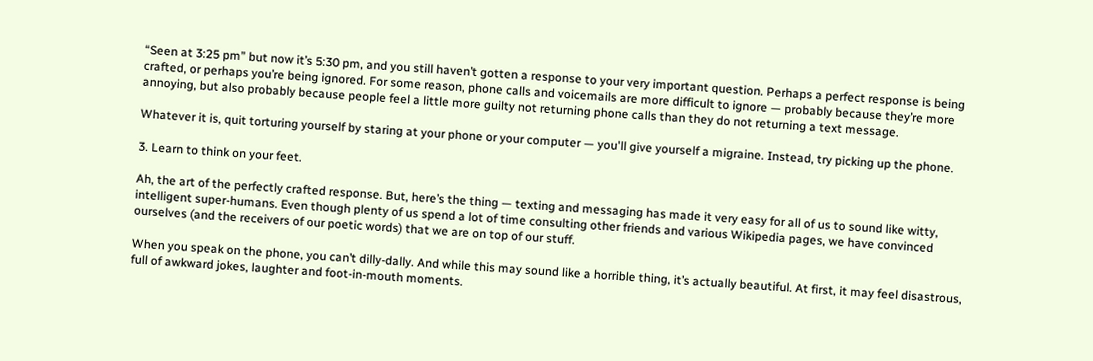“Seen at 3:25 pm” but now it’s 5:30 pm, and you still haven’t gotten a response to your very important question. Perhaps a perfect response is being crafted, or perhaps you’re being ignored. For some reason, phone calls and voicemails are more difficult to ignore — probably because they’re more annoying, but also probably because people feel a little more guilty not returning phone calls than they do not returning a text message.

Whatever it is, quit torturing yourself by staring at your phone or your computer — you'll give yourself a migraine. Instead, try picking up the phone.

3. Learn to think on your feet.

Ah, the art of the perfectly crafted response. But, here’s the thing — texting and messaging has made it very easy for all of us to sound like witty, intelligent super-humans. Even though plenty of us spend a lot of time consulting other friends and various Wikipedia pages, we have convinced ourselves (and the receivers of our poetic words) that we are on top of our stuff.

When you speak on the phone, you can’t dilly-dally. And while this may sound like a horrible thing, it’s actually beautiful. At first, it may feel disastrous, full of awkward jokes, laughter and foot-in-mouth moments.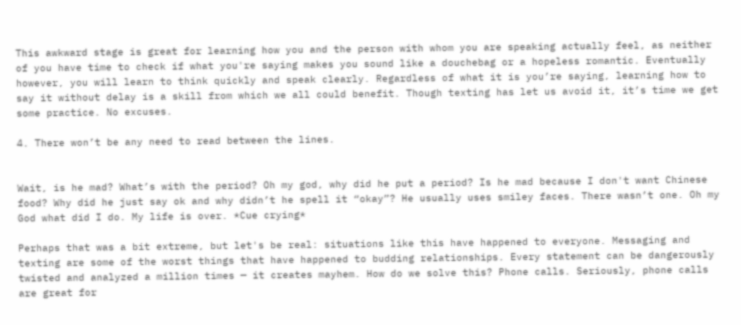This awkward stage is great for learning how you and the person with whom you are speaking actually feel, as neither of you have time to check if what you're saying makes you sound like a douchebag or a hopeless romantic. Eventually however, you will learn to think quickly and speak clearly. Regardless of what it is you’re saying, learning how to say it without delay is a skill from which we all could benefit. Though texting has let us avoid it, it’s time we get some practice. No excuses.

4. There won’t be any need to read between the lines.


Wait, is he mad? What’s with the period? Oh my god, why did he put a period? Is he mad because I don't want Chinese food? Why did he just say ok and why didn’t he spell it “okay”? He usually uses smiley faces. There wasn’t one. Oh my God what did I do. My life is over. *Cue crying*

Perhaps that was a bit extreme, but let's be real: situations like this have happened to everyone. Messaging and texting are some of the worst things that have happened to budding relationships. Every statement can be dangerously twisted and analyzed a million times — it creates mayhem. How do we solve this? Phone calls. Seriously, phone calls are great for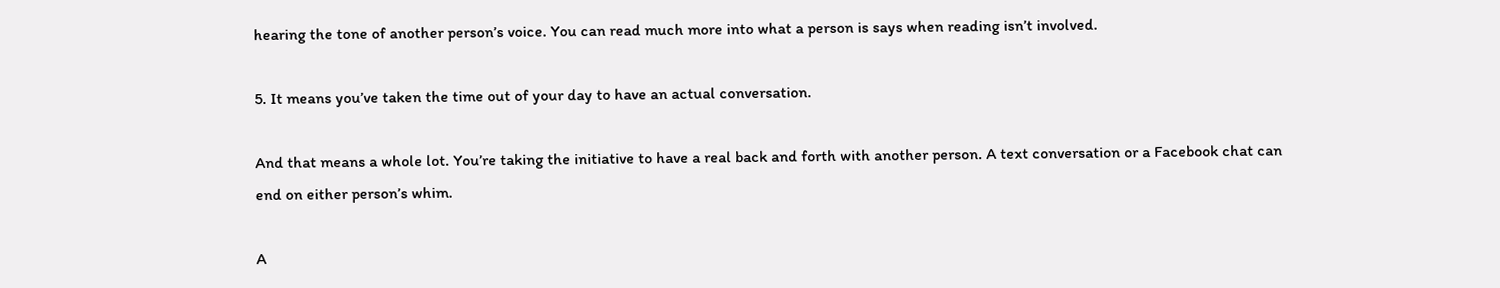hearing the tone of another person’s voice. You can read much more into what a person is says when reading isn’t involved.

5. It means you’ve taken the time out of your day to have an actual conversation.

And that means a whole lot. You’re taking the initiative to have a real back and forth with another person. A text conversation or a Facebook chat can end on either person’s whim.

A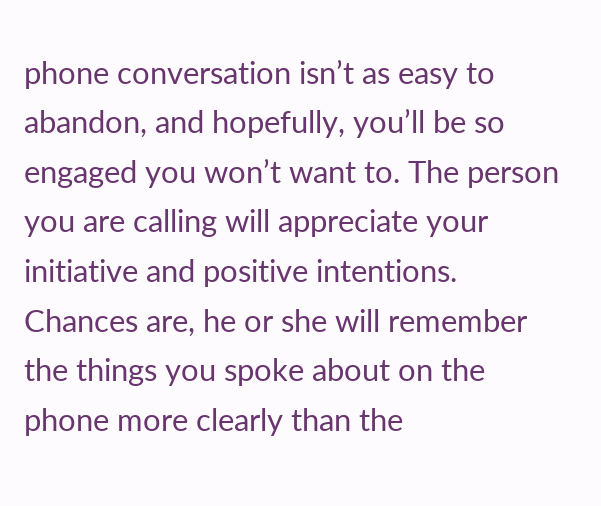phone conversation isn’t as easy to abandon, and hopefully, you’ll be so engaged you won’t want to. The person you are calling will appreciate your initiative and positive intentions. Chances are, he or she will remember the things you spoke about on the phone more clearly than the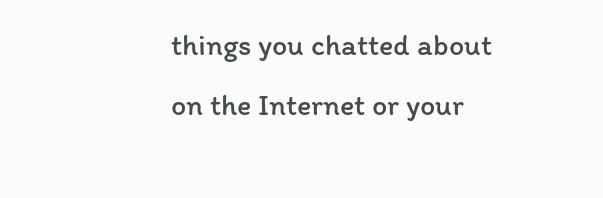things you chatted about on the Internet or your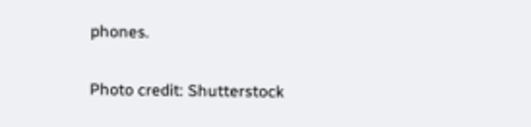phones.

Photo credit: Shutterstock